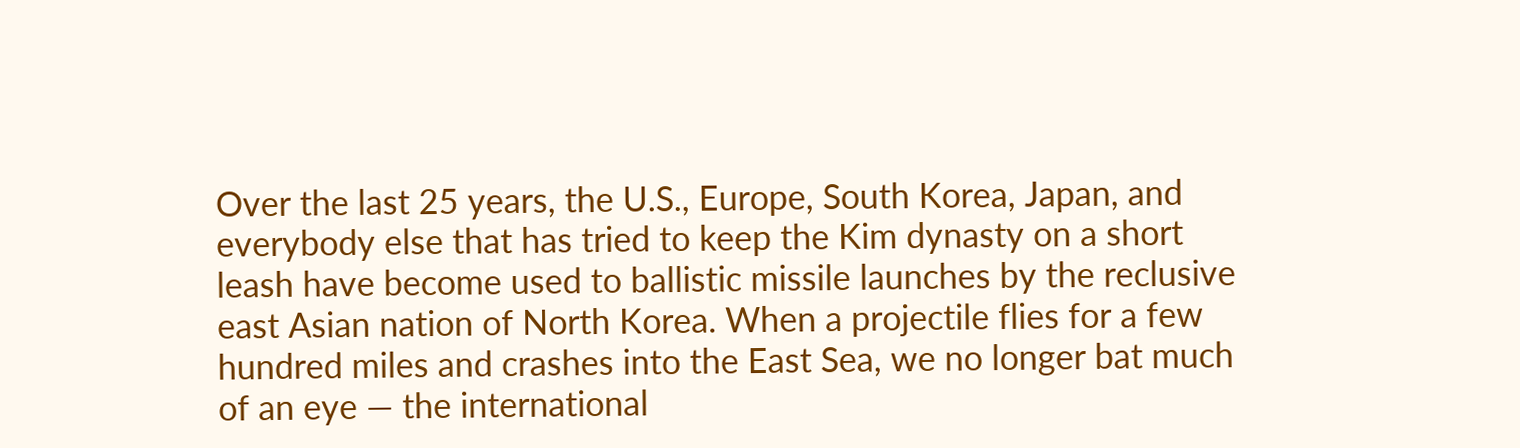Over the last 25 years, the U.S., Europe, South Korea, Japan, and everybody else that has tried to keep the Kim dynasty on a short leash have become used to ballistic missile launches by the reclusive east Asian nation of North Korea. When a projectile flies for a few hundred miles and crashes into the East Sea, we no longer bat much of an eye — the international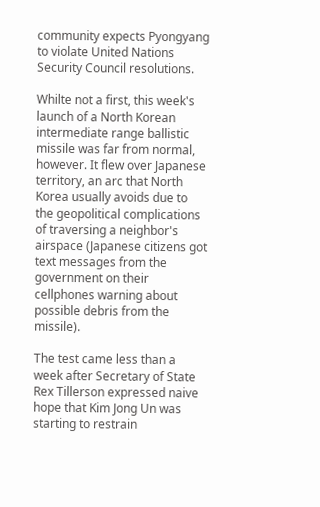community expects Pyongyang to violate United Nations Security Council resolutions.

Whilte not a first, this week's launch of a North Korean intermediate range ballistic missile was far from normal, however. It flew over Japanese territory, an arc that North Korea usually avoids due to the geopolitical complications of traversing a neighbor's airspace (Japanese citizens got text messages from the government on their cellphones warning about possible debris from the missile).

The test came less than a week after Secretary of State Rex Tillerson expressed naive hope that Kim Jong Un was starting to restrain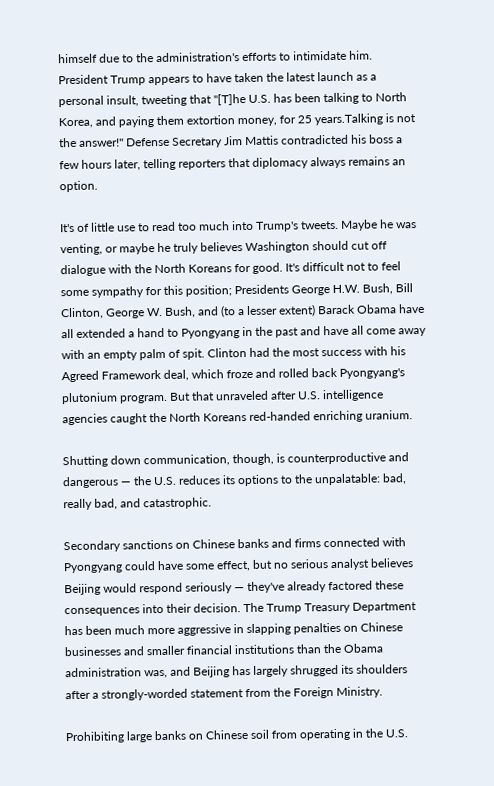himself due to the administration's efforts to intimidate him. President Trump appears to have taken the latest launch as a personal insult, tweeting that "[T]he U.S. has been talking to North Korea, and paying them extortion money, for 25 years.Talking is not the answer!" Defense Secretary Jim Mattis contradicted his boss a few hours later, telling reporters that diplomacy always remains an option.

It's of little use to read too much into Trump's tweets. Maybe he was venting, or maybe he truly believes Washington should cut off dialogue with the North Koreans for good. It's difficult not to feel some sympathy for this position; Presidents George H.W. Bush, Bill Clinton, George W. Bush, and (to a lesser extent) Barack Obama have all extended a hand to Pyongyang in the past and have all come away with an empty palm of spit. Clinton had the most success with his Agreed Framework deal, which froze and rolled back Pyongyang's plutonium program. But that unraveled after U.S. intelligence agencies caught the North Koreans red-handed enriching uranium.

Shutting down communication, though, is counterproductive and dangerous — the U.S. reduces its options to the unpalatable: bad, really bad, and catastrophic.

Secondary sanctions on Chinese banks and firms connected with Pyongyang could have some effect, but no serious analyst believes Beijing would respond seriously — they've already factored these consequences into their decision. The Trump Treasury Department has been much more aggressive in slapping penalties on Chinese businesses and smaller financial institutions than the Obama administration was, and Beijing has largely shrugged its shoulders after a strongly-worded statement from the Foreign Ministry.

Prohibiting large banks on Chinese soil from operating in the U.S.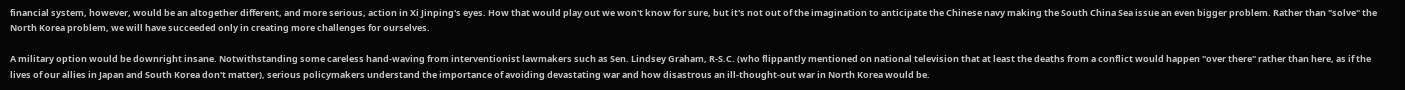financial system, however, would be an altogether different, and more serious, action in Xi Jinping's eyes. How that would play out we won't know for sure, but it's not out of the imagination to anticipate the Chinese navy making the South China Sea issue an even bigger problem. Rather than "solve" the North Korea problem, we will have succeeded only in creating more challenges for ourselves.

A military option would be downright insane. Notwithstanding some careless hand-waving from interventionist lawmakers such as Sen. Lindsey Graham, R-S.C. (who flippantly mentioned on national television that at least the deaths from a conflict would happen "over there" rather than here, as if the lives of our allies in Japan and South Korea don't matter), serious policymakers understand the importance of avoiding devastating war and how disastrous an ill-thought-out war in North Korea would be.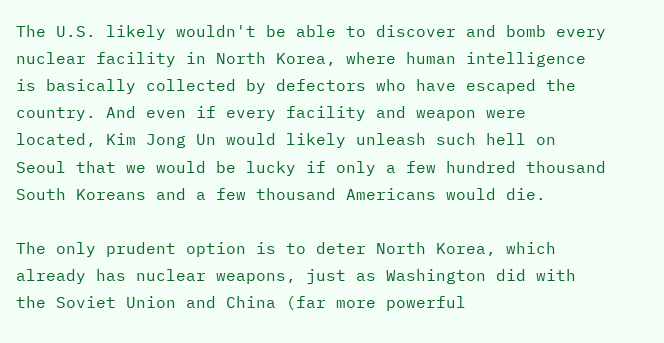The U.S. likely wouldn't be able to discover and bomb every nuclear facility in North Korea, where human intelligence is basically collected by defectors who have escaped the country. And even if every facility and weapon were located, Kim Jong Un would likely unleash such hell on Seoul that we would be lucky if only a few hundred thousand South Koreans and a few thousand Americans would die.

The only prudent option is to deter North Korea, which already has nuclear weapons, just as Washington did with the Soviet Union and China (far more powerful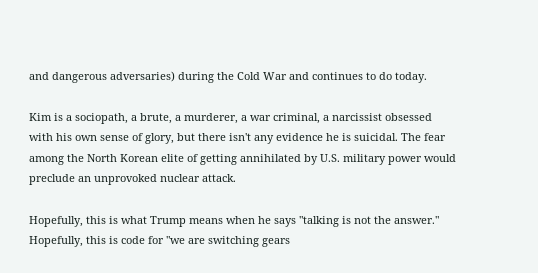and dangerous adversaries) during the Cold War and continues to do today.

Kim is a sociopath, a brute, a murderer, a war criminal, a narcissist obsessed with his own sense of glory, but there isn't any evidence he is suicidal. The fear among the North Korean elite of getting annihilated by U.S. military power would preclude an unprovoked nuclear attack.

Hopefully, this is what Trump means when he says "talking is not the answer." Hopefully, this is code for "we are switching gears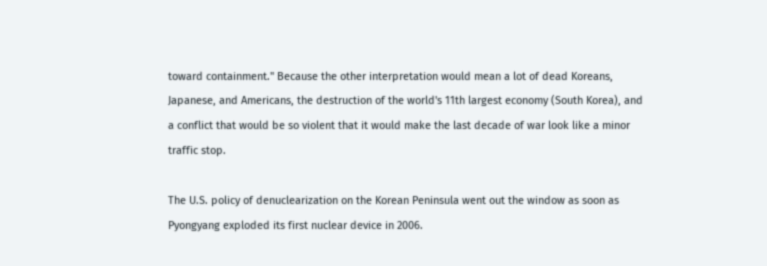toward containment." Because the other interpretation would mean a lot of dead Koreans, Japanese, and Americans, the destruction of the world's 11th largest economy (South Korea), and a conflict that would be so violent that it would make the last decade of war look like a minor traffic stop.

The U.S. policy of denuclearization on the Korean Peninsula went out the window as soon as Pyongyang exploded its first nuclear device in 2006.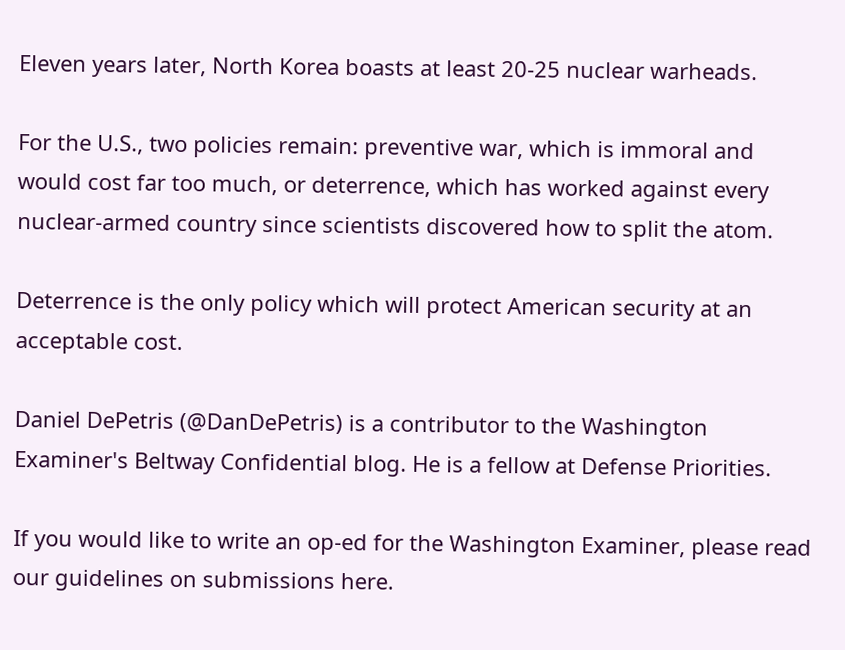Eleven years later, North Korea boasts at least 20-25 nuclear warheads.

For the U.S., two policies remain: preventive war, which is immoral and would cost far too much, or deterrence, which has worked against every nuclear-armed country since scientists discovered how to split the atom.

Deterrence is the only policy which will protect American security at an acceptable cost.

Daniel DePetris (@DanDePetris) is a contributor to the Washington Examiner's Beltway Confidential blog. He is a fellow at Defense Priorities.

If you would like to write an op-ed for the Washington Examiner, please read our guidelines on submissions here.